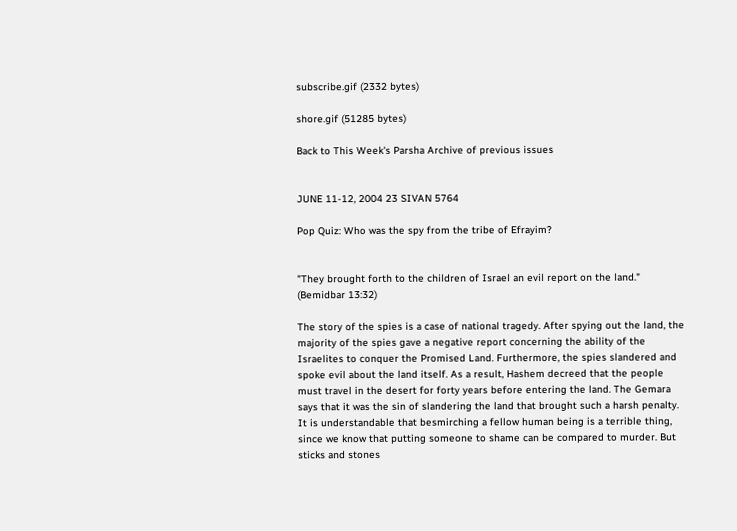subscribe.gif (2332 bytes)

shore.gif (51285 bytes)

Back to This Week's Parsha Archive of previous issues


JUNE 11-12, 2004 23 SIVAN 5764

Pop Quiz: Who was the spy from the tribe of Efrayim?


"They brought forth to the children of Israel an evil report on the land." (Bemidbar 13:32)

The story of the spies is a case of national tragedy. After spying out the land, the majority of the spies gave a negative report concerning the ability of the Israelites to conquer the Promised Land. Furthermore, the spies slandered and spoke evil about the land itself. As a result, Hashem decreed that the people must travel in the desert for forty years before entering the land. The Gemara says that it was the sin of slandering the land that brought such a harsh penalty. It is understandable that besmirching a fellow human being is a terrible thing, since we know that putting someone to shame can be compared to murder. But sticks and stones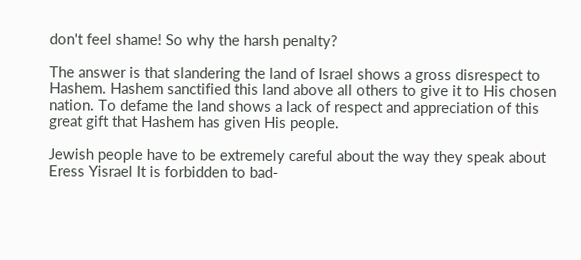don't feel shame! So why the harsh penalty?

The answer is that slandering the land of Israel shows a gross disrespect to Hashem. Hashem sanctified this land above all others to give it to His chosen nation. To defame the land shows a lack of respect and appreciation of this great gift that Hashem has given His people.

Jewish people have to be extremely careful about the way they speak about Eress Yisrael It is forbidden to bad-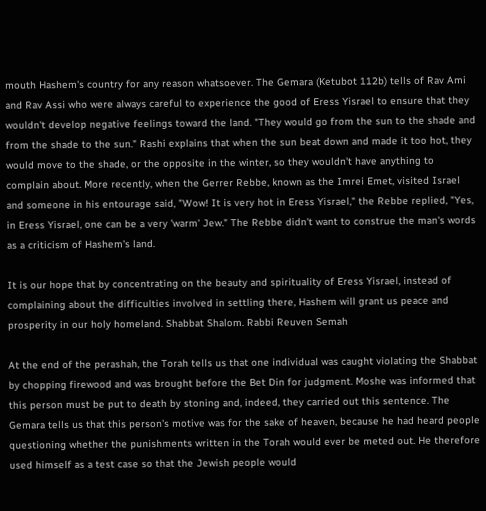mouth Hashem's country for any reason whatsoever. The Gemara (Ketubot 112b) tells of Rav Ami and Rav Assi who were always careful to experience the good of Eress Yisrael to ensure that they wouldn't develop negative feelings toward the land. "They would go from the sun to the shade and from the shade to the sun." Rashi explains that when the sun beat down and made it too hot, they would move to the shade, or the opposite in the winter, so they wouldn't have anything to complain about. More recently, when the Gerrer Rebbe, known as the Imrei Emet, visited Israel and someone in his entourage said, "Wow! It is very hot in Eress Yisrael," the Rebbe replied, "Yes, in Eress Yisrael, one can be a very 'warm' Jew." The Rebbe didn't want to construe the man's words as a criticism of Hashem's land.

It is our hope that by concentrating on the beauty and spirituality of Eress Yisrael, instead of complaining about the difficulties involved in settling there, Hashem will grant us peace and prosperity in our holy homeland. Shabbat Shalom. Rabbi Reuven Semah

At the end of the perashah, the Torah tells us that one individual was caught violating the Shabbat by chopping firewood and was brought before the Bet Din for judgment. Moshe was informed that this person must be put to death by stoning and, indeed, they carried out this sentence. The Gemara tells us that this person's motive was for the sake of heaven, because he had heard people questioning whether the punishments written in the Torah would ever be meted out. He therefore used himself as a test case so that the Jewish people would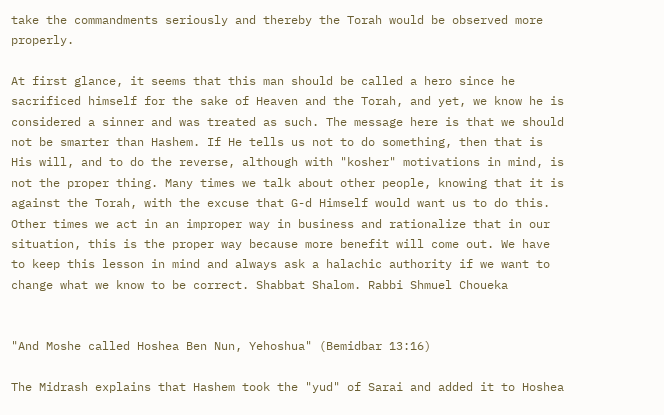take the commandments seriously and thereby the Torah would be observed more properly.

At first glance, it seems that this man should be called a hero since he sacrificed himself for the sake of Heaven and the Torah, and yet, we know he is considered a sinner and was treated as such. The message here is that we should not be smarter than Hashem. If He tells us not to do something, then that is His will, and to do the reverse, although with "kosher" motivations in mind, is not the proper thing. Many times we talk about other people, knowing that it is against the Torah, with the excuse that G-d Himself would want us to do this. Other times we act in an improper way in business and rationalize that in our situation, this is the proper way because more benefit will come out. We have to keep this lesson in mind and always ask a halachic authority if we want to change what we know to be correct. Shabbat Shalom. Rabbi Shmuel Choueka


"And Moshe called Hoshea Ben Nun, Yehoshua" (Bemidbar 13:16)

The Midrash explains that Hashem took the "yud" of Sarai and added it to Hoshea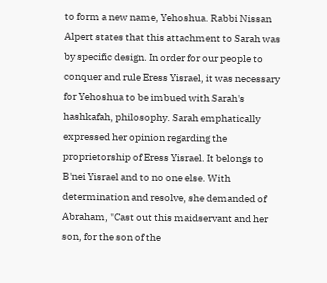to form a new name, Yehoshua. Rabbi Nissan Alpert states that this attachment to Sarah was by specific design. In order for our people to conquer and rule Eress Yisrael, it was necessary for Yehoshua to be imbued with Sarah's hashkafah, philosophy. Sarah emphatically expressed her opinion regarding the proprietorship of Eress Yisrael. It belongs to B'nei Yisrael and to no one else. With determination and resolve, she demanded of Abraham, "Cast out this maidservant and her son, for the son of the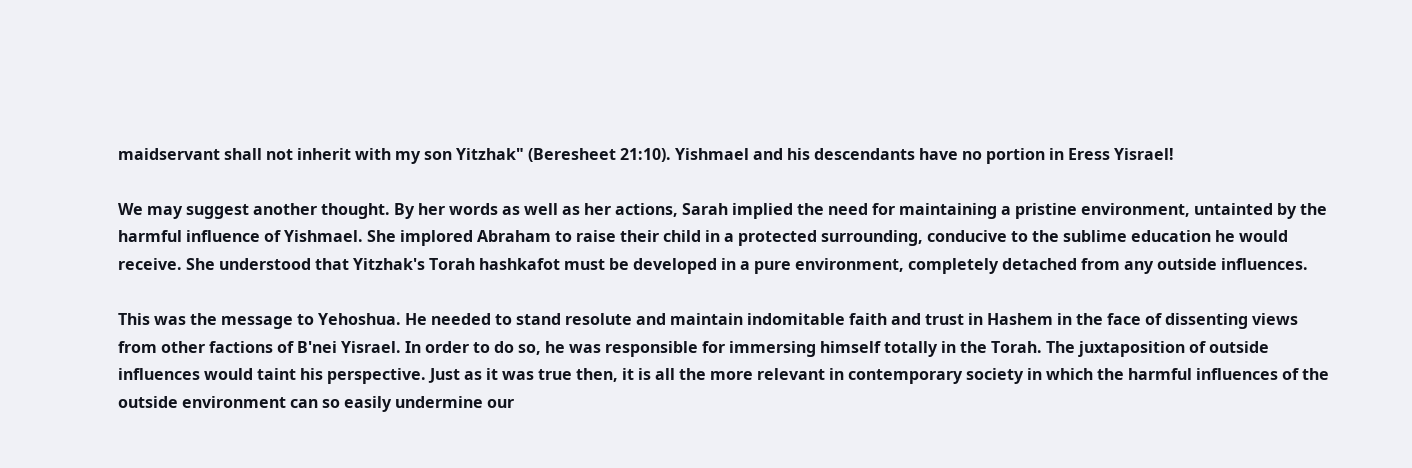maidservant shall not inherit with my son Yitzhak" (Beresheet 21:10). Yishmael and his descendants have no portion in Eress Yisrael!

We may suggest another thought. By her words as well as her actions, Sarah implied the need for maintaining a pristine environment, untainted by the harmful influence of Yishmael. She implored Abraham to raise their child in a protected surrounding, conducive to the sublime education he would receive. She understood that Yitzhak's Torah hashkafot must be developed in a pure environment, completely detached from any outside influences.

This was the message to Yehoshua. He needed to stand resolute and maintain indomitable faith and trust in Hashem in the face of dissenting views from other factions of B'nei Yisrael. In order to do so, he was responsible for immersing himself totally in the Torah. The juxtaposition of outside influences would taint his perspective. Just as it was true then, it is all the more relevant in contemporary society in which the harmful influences of the outside environment can so easily undermine our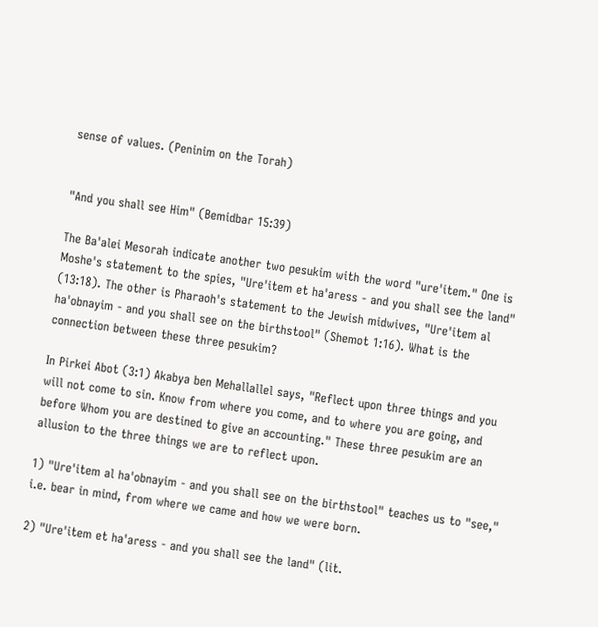sense of values. (Peninim on the Torah)


"And you shall see Him" (Bemidbar 15:39)

The Ba'alei Mesorah indicate another two pesukim with the word "ure'item." One is Moshe's statement to the spies, "Ure'item et ha'aress - and you shall see the land" (13:18). The other is Pharaoh's statement to the Jewish midwives, "Ure'item al ha'obnayim - and you shall see on the birthstool" (Shemot 1:16). What is the connection between these three pesukim?

In Pirkei Abot (3:1) Akabya ben Mehallallel says, "Reflect upon three things and you will not come to sin. Know from where you come, and to where you are going, and before Whom you are destined to give an accounting." These three pesukim are an allusion to the three things we are to reflect upon.

1) "Ure'item al ha'obnayim - and you shall see on the birthstool" teaches us to "see," i.e. bear in mind, from where we came and how we were born.

2) "Ure'item et ha'aress - and you shall see the land" (lit.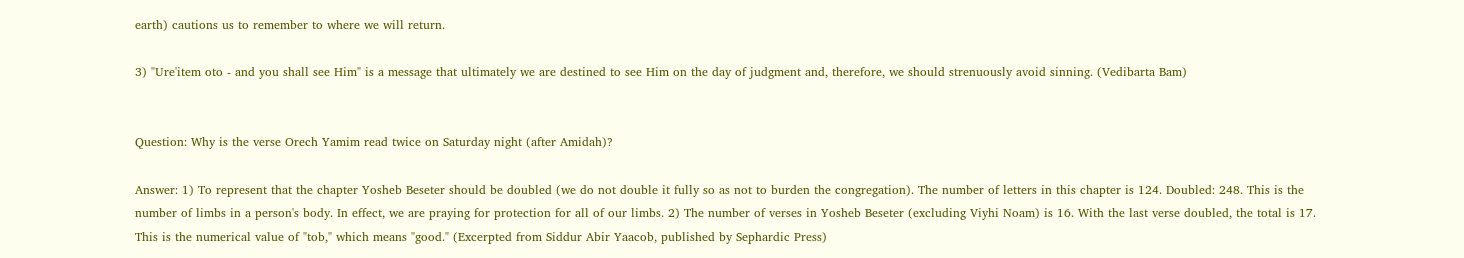earth) cautions us to remember to where we will return.

3) "Ure'item oto - and you shall see Him" is a message that ultimately we are destined to see Him on the day of judgment and, therefore, we should strenuously avoid sinning. (Vedibarta Bam)


Question: Why is the verse Orech Yamim read twice on Saturday night (after Amidah)?

Answer: 1) To represent that the chapter Yosheb Beseter should be doubled (we do not double it fully so as not to burden the congregation). The number of letters in this chapter is 124. Doubled: 248. This is the number of limbs in a person's body. In effect, we are praying for protection for all of our limbs. 2) The number of verses in Yosheb Beseter (excluding Viyhi Noam) is 16. With the last verse doubled, the total is 17. This is the numerical value of "tob," which means "good." (Excerpted from Siddur Abir Yaacob, published by Sephardic Press)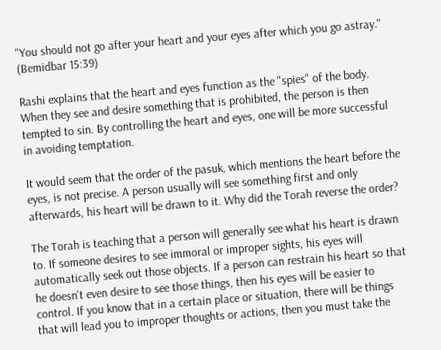"You should not go after your heart and your eyes after which you go astray." (Bemidbar 15:39)

Rashi explains that the heart and eyes function as the "spies" of the body. When they see and desire something that is prohibited, the person is then tempted to sin. By controlling the heart and eyes, one will be more successful in avoiding temptation.

It would seem that the order of the pasuk, which mentions the heart before the eyes, is not precise. A person usually will see something first and only afterwards, his heart will be drawn to it. Why did the Torah reverse the order?

The Torah is teaching that a person will generally see what his heart is drawn to. If someone desires to see immoral or improper sights, his eyes will automatically seek out those objects. If a person can restrain his heart so that he doesn't even desire to see those things, then his eyes will be easier to control. If you know that in a certain place or situation, there will be things that will lead you to improper thoughts or actions, then you must take the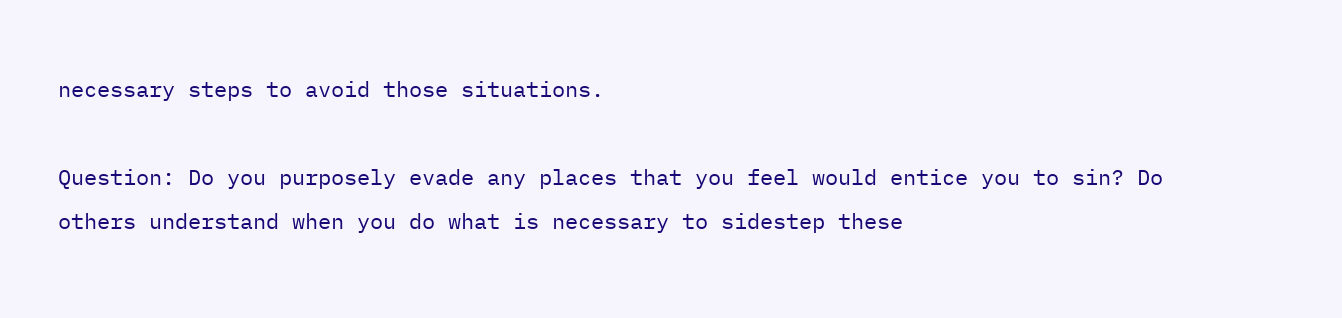necessary steps to avoid those situations.

Question: Do you purposely evade any places that you feel would entice you to sin? Do others understand when you do what is necessary to sidestep these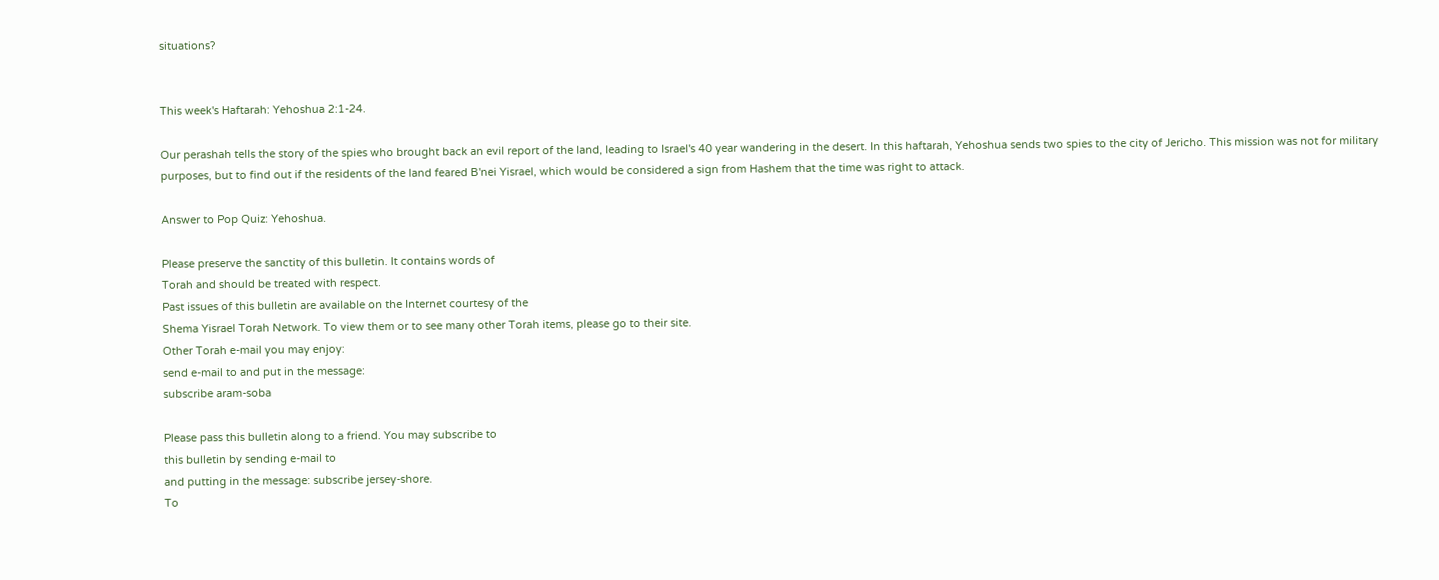situations?


This week's Haftarah: Yehoshua 2:1-24.

Our perashah tells the story of the spies who brought back an evil report of the land, leading to Israel's 40 year wandering in the desert. In this haftarah, Yehoshua sends two spies to the city of Jericho. This mission was not for military purposes, but to find out if the residents of the land feared B'nei Yisrael, which would be considered a sign from Hashem that the time was right to attack.

Answer to Pop Quiz: Yehoshua.

Please preserve the sanctity of this bulletin. It contains words of
Torah and should be treated with respect.
Past issues of this bulletin are available on the Internet courtesy of the
Shema Yisrael Torah Network. To view them or to see many other Torah items, please go to their site.
Other Torah e-mail you may enjoy:
send e-mail to and put in the message:
subscribe aram-soba

Please pass this bulletin along to a friend. You may subscribe to
this bulletin by sending e-mail to
and putting in the message: subscribe jersey-shore.
To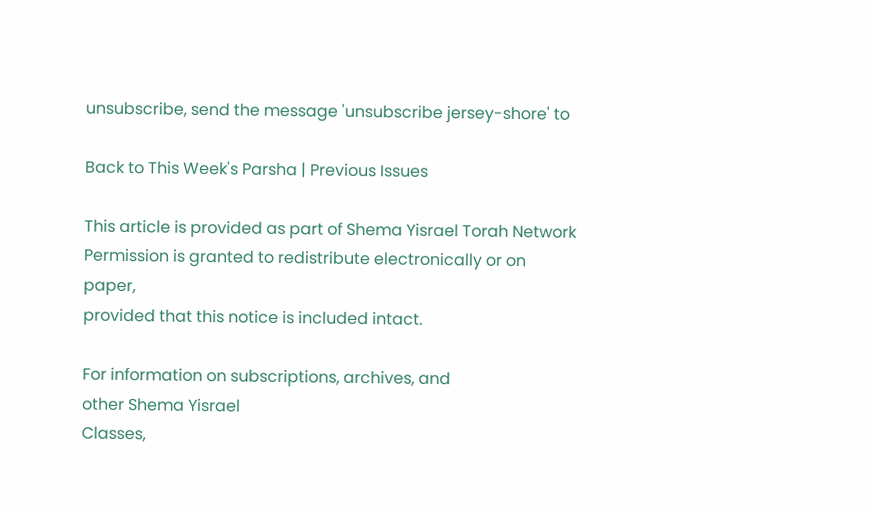unsubscribe, send the message 'unsubscribe jersey-shore' to

Back to This Week's Parsha | Previous Issues

This article is provided as part of Shema Yisrael Torah Network
Permission is granted to redistribute electronically or on paper,
provided that this notice is included intact.

For information on subscriptions, archives, and
other Shema Yisrael
Classes,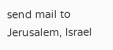send mail to
Jerusalem, Israel